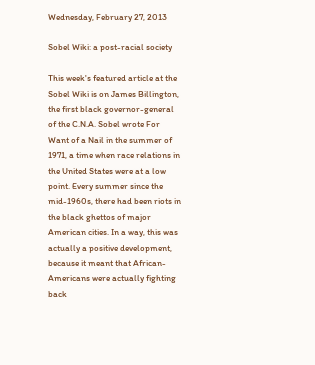Wednesday, February 27, 2013

Sobel Wiki: a post-racial society

This week's featured article at the Sobel Wiki is on James Billington, the first black governor-general of the C.N.A. Sobel wrote For Want of a Nail in the summer of 1971, a time when race relations in the United States were at a low point. Every summer since the mid-1960s, there had been riots in the black ghettos of major American cities. In a way, this was actually a positive development, because it meant that African-Americans were actually fighting back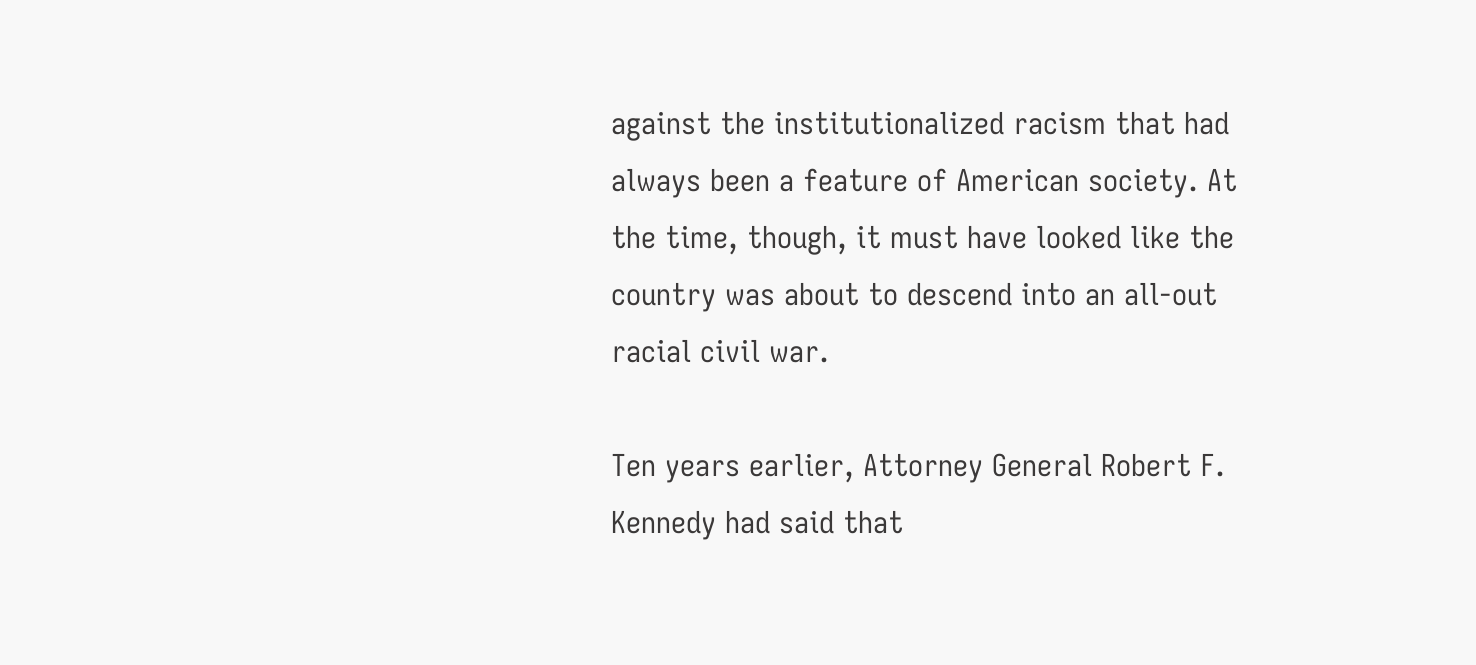against the institutionalized racism that had always been a feature of American society. At the time, though, it must have looked like the country was about to descend into an all-out racial civil war.

Ten years earlier, Attorney General Robert F. Kennedy had said that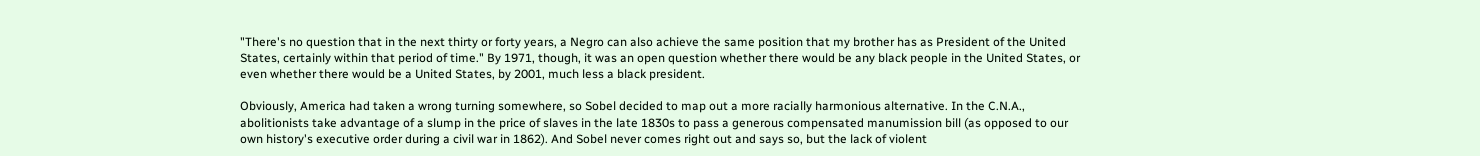"There's no question that in the next thirty or forty years, a Negro can also achieve the same position that my brother has as President of the United States, certainly within that period of time." By 1971, though, it was an open question whether there would be any black people in the United States, or even whether there would be a United States, by 2001, much less a black president.

Obviously, America had taken a wrong turning somewhere, so Sobel decided to map out a more racially harmonious alternative. In the C.N.A., abolitionists take advantage of a slump in the price of slaves in the late 1830s to pass a generous compensated manumission bill (as opposed to our own history's executive order during a civil war in 1862). And Sobel never comes right out and says so, but the lack of violent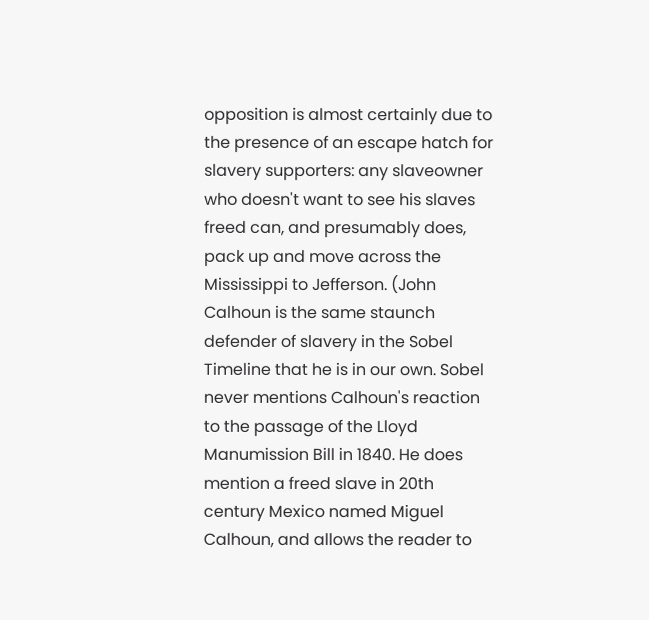opposition is almost certainly due to the presence of an escape hatch for slavery supporters: any slaveowner who doesn't want to see his slaves freed can, and presumably does, pack up and move across the Mississippi to Jefferson. (John Calhoun is the same staunch defender of slavery in the Sobel Timeline that he is in our own. Sobel never mentions Calhoun's reaction to the passage of the Lloyd Manumission Bill in 1840. He does mention a freed slave in 20th century Mexico named Miguel Calhoun, and allows the reader to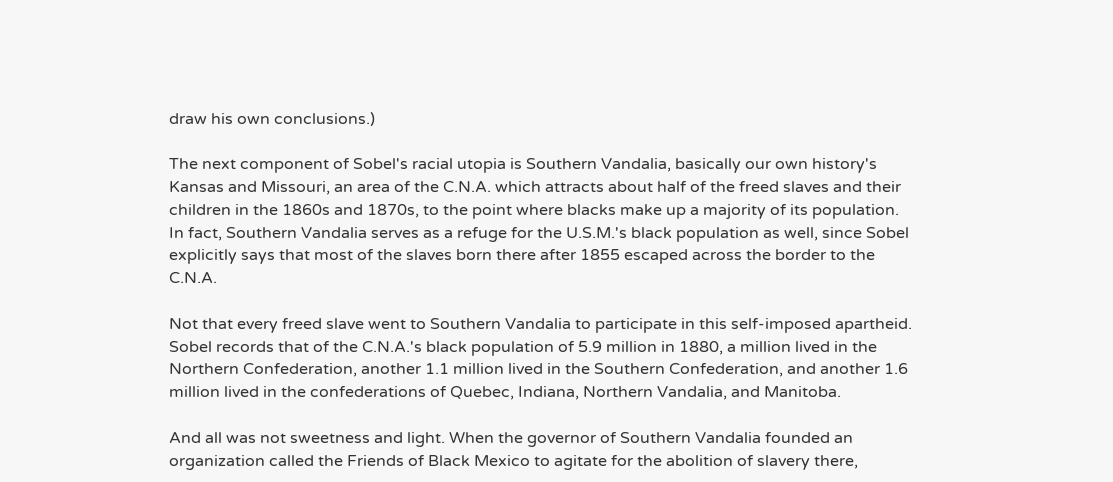draw his own conclusions.)

The next component of Sobel's racial utopia is Southern Vandalia, basically our own history's Kansas and Missouri, an area of the C.N.A. which attracts about half of the freed slaves and their children in the 1860s and 1870s, to the point where blacks make up a majority of its population. In fact, Southern Vandalia serves as a refuge for the U.S.M.'s black population as well, since Sobel explicitly says that most of the slaves born there after 1855 escaped across the border to the C.N.A.

Not that every freed slave went to Southern Vandalia to participate in this self-imposed apartheid. Sobel records that of the C.N.A.'s black population of 5.9 million in 1880, a million lived in the Northern Confederation, another 1.1 million lived in the Southern Confederation, and another 1.6 million lived in the confederations of Quebec, Indiana, Northern Vandalia, and Manitoba.

And all was not sweetness and light. When the governor of Southern Vandalia founded an organization called the Friends of Black Mexico to agitate for the abolition of slavery there,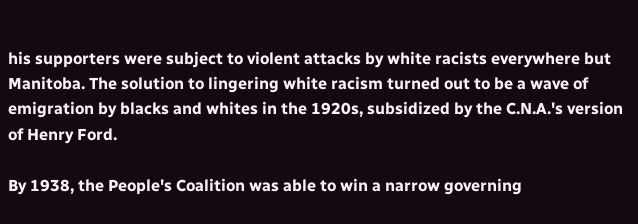his supporters were subject to violent attacks by white racists everywhere but Manitoba. The solution to lingering white racism turned out to be a wave of emigration by blacks and whites in the 1920s, subsidized by the C.N.A.'s version of Henry Ford.

By 1938, the People's Coalition was able to win a narrow governing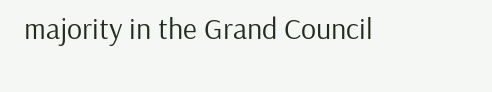majority in the Grand Council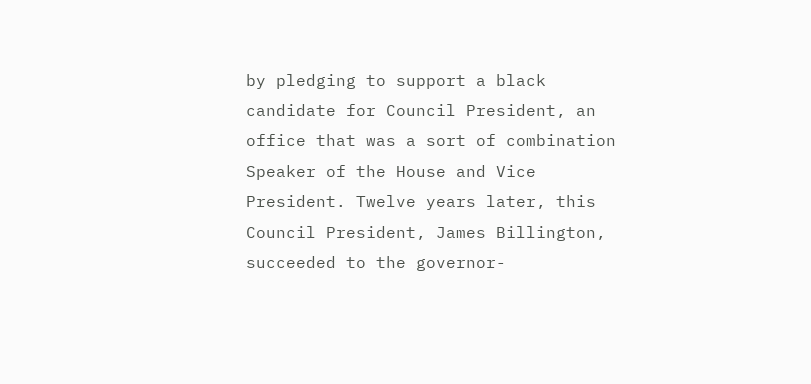by pledging to support a black candidate for Council President, an office that was a sort of combination Speaker of the House and Vice President. Twelve years later, this Council President, James Billington, succeeded to the governor-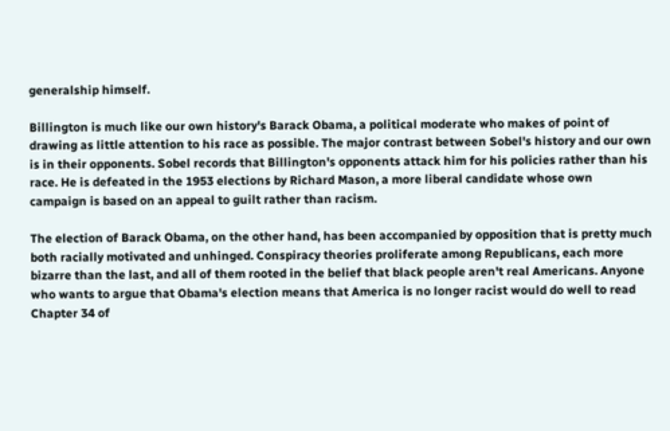generalship himself.

Billington is much like our own history's Barack Obama, a political moderate who makes of point of drawing as little attention to his race as possible. The major contrast between Sobel's history and our own is in their opponents. Sobel records that Billington's opponents attack him for his policies rather than his race. He is defeated in the 1953 elections by Richard Mason, a more liberal candidate whose own campaign is based on an appeal to guilt rather than racism.

The election of Barack Obama, on the other hand, has been accompanied by opposition that is pretty much both racially motivated and unhinged. Conspiracy theories proliferate among Republicans, each more bizarre than the last, and all of them rooted in the belief that black people aren't real Americans. Anyone who wants to argue that Obama's election means that America is no longer racist would do well to read Chapter 34 of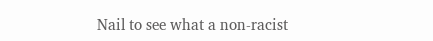Nail to see what a non-racist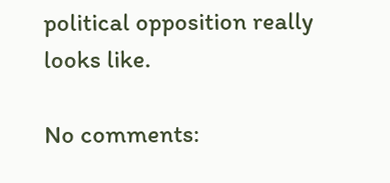political opposition really looks like.

No comments: